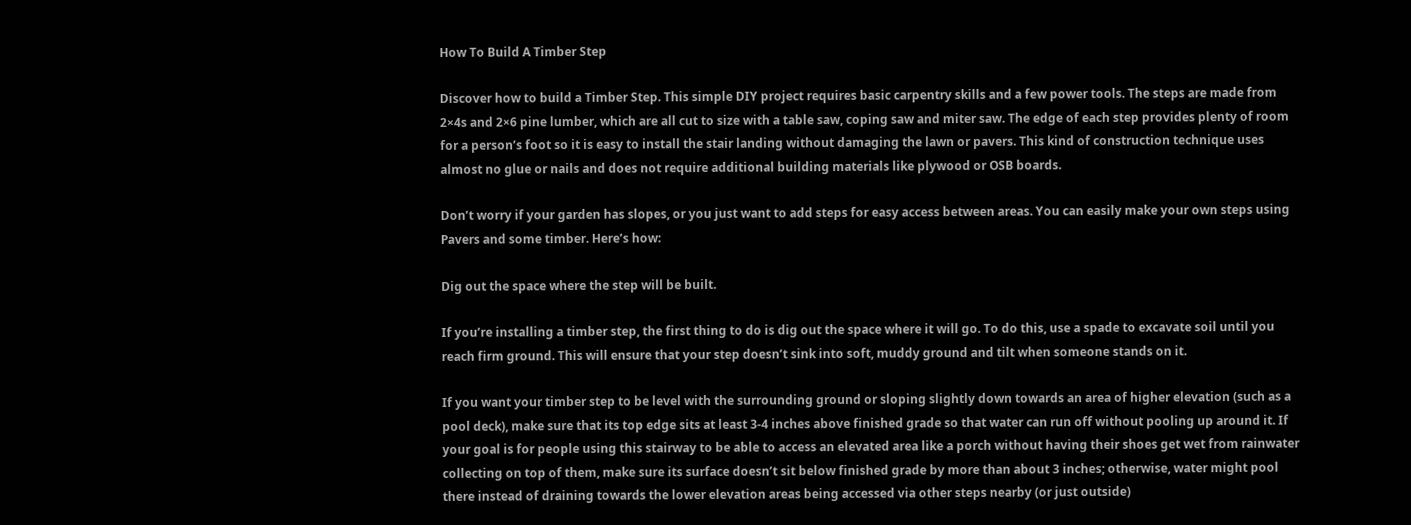How To Build A Timber Step

Discover how to build a Timber Step. This simple DIY project requires basic carpentry skills and a few power tools. The steps are made from 2×4s and 2×6 pine lumber, which are all cut to size with a table saw, coping saw and miter saw. The edge of each step provides plenty of room for a person’s foot so it is easy to install the stair landing without damaging the lawn or pavers. This kind of construction technique uses almost no glue or nails and does not require additional building materials like plywood or OSB boards.

Don’t worry if your garden has slopes, or you just want to add steps for easy access between areas. You can easily make your own steps using Pavers and some timber. Here’s how:

Dig out the space where the step will be built.

If you’re installing a timber step, the first thing to do is dig out the space where it will go. To do this, use a spade to excavate soil until you reach firm ground. This will ensure that your step doesn’t sink into soft, muddy ground and tilt when someone stands on it.

If you want your timber step to be level with the surrounding ground or sloping slightly down towards an area of higher elevation (such as a pool deck), make sure that its top edge sits at least 3-4 inches above finished grade so that water can run off without pooling up around it. If your goal is for people using this stairway to be able to access an elevated area like a porch without having their shoes get wet from rainwater collecting on top of them, make sure its surface doesn’t sit below finished grade by more than about 3 inches; otherwise, water might pool there instead of draining towards the lower elevation areas being accessed via other steps nearby (or just outside)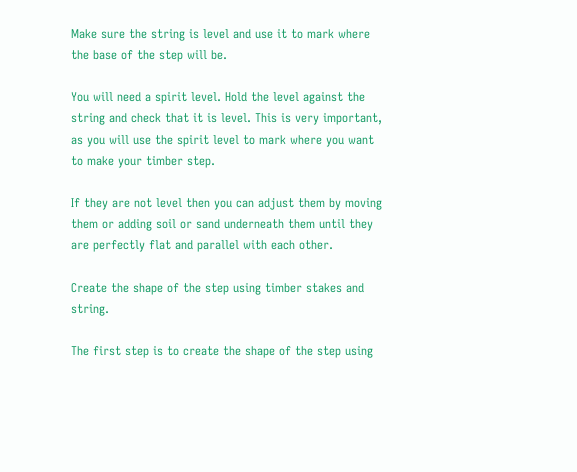Make sure the string is level and use it to mark where the base of the step will be.

You will need a spirit level. Hold the level against the string and check that it is level. This is very important, as you will use the spirit level to mark where you want to make your timber step.

If they are not level then you can adjust them by moving them or adding soil or sand underneath them until they are perfectly flat and parallel with each other.

Create the shape of the step using timber stakes and string.

The first step is to create the shape of the step using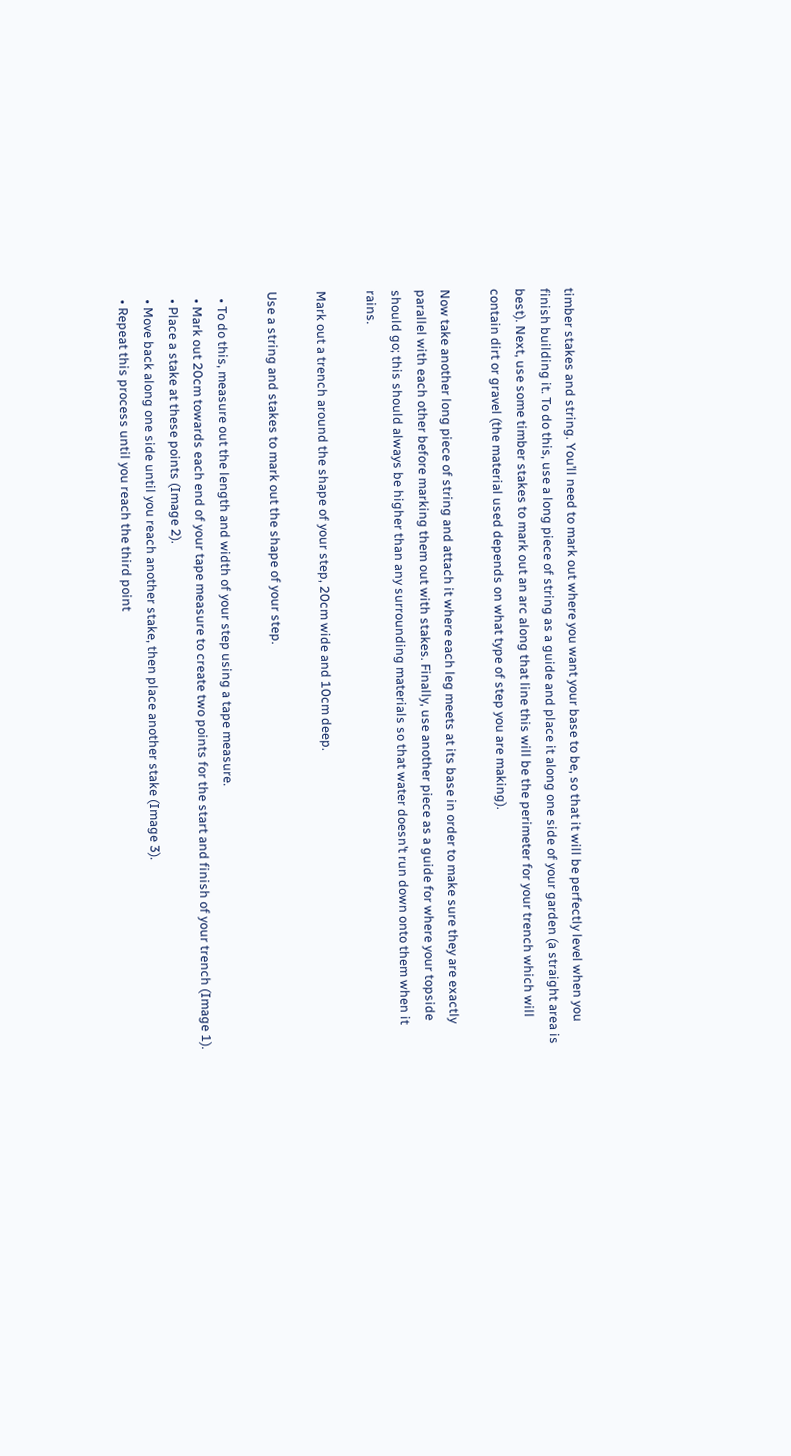timber stakes and string. You’ll need to mark out where you want your base to be, so that it will be perfectly level when you finish building it. To do this, use a long piece of string as a guide and place it along one side of your garden (a straight area is best). Next, use some timber stakes to mark out an arc along that line this will be the perimeter for your trench which will contain dirt or gravel (the material used depends on what type of step you are making).

Now take another long piece of string and attach it where each leg meets at its base in order to make sure they are exactly parallel with each other before marking them out with stakes. Finally, use another piece as a guide for where your topside should go; this should always be higher than any surrounding materials so that water doesn’t run down onto them when it rains.

Mark out a trench around the shape of your step, 20cm wide and 10cm deep.

Use a string and stakes to mark out the shape of your step.

  • To do this, measure out the length and width of your step using a tape measure.
  • Mark out 20cm towards each end of your tape measure to create two points for the start and finish of your trench (Image 1).
  • Place a stake at these points (Image 2).
  • Move back along one side until you reach another stake, then place another stake (Image 3).
  • Repeat this process until you reach the third point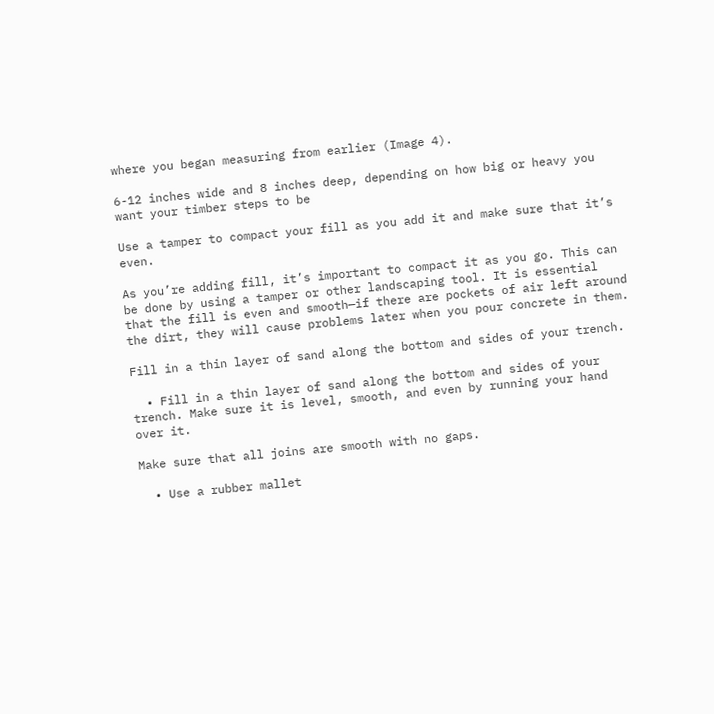where you began measuring from earlier (Image 4).

6-12 inches wide and 8 inches deep, depending on how big or heavy you want your timber steps to be

Use a tamper to compact your fill as you add it and make sure that it’s even.

As you’re adding fill, it’s important to compact it as you go. This can be done by using a tamper or other landscaping tool. It is essential that the fill is even and smooth—if there are pockets of air left around the dirt, they will cause problems later when you pour concrete in them.

Fill in a thin layer of sand along the bottom and sides of your trench.

  • Fill in a thin layer of sand along the bottom and sides of your trench. Make sure it is level, smooth, and even by running your hand over it.

Make sure that all joins are smooth with no gaps.

  • Use a rubber mallet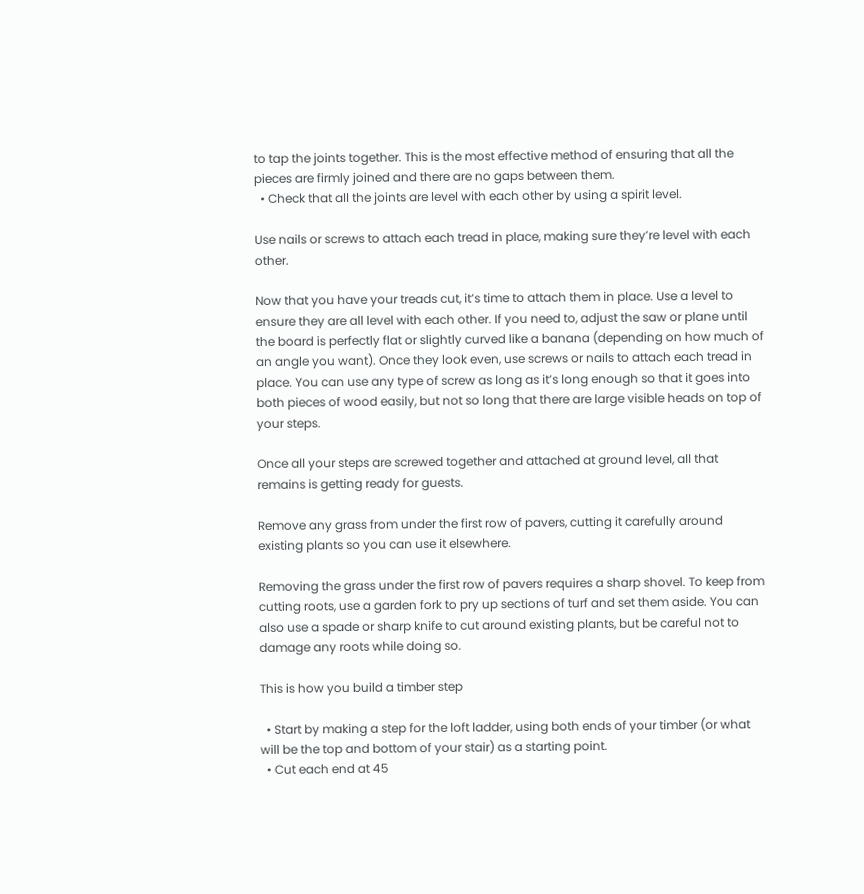to tap the joints together. This is the most effective method of ensuring that all the pieces are firmly joined and there are no gaps between them.
  • Check that all the joints are level with each other by using a spirit level.

Use nails or screws to attach each tread in place, making sure they’re level with each other.

Now that you have your treads cut, it’s time to attach them in place. Use a level to ensure they are all level with each other. If you need to, adjust the saw or plane until the board is perfectly flat or slightly curved like a banana (depending on how much of an angle you want). Once they look even, use screws or nails to attach each tread in place. You can use any type of screw as long as it’s long enough so that it goes into both pieces of wood easily, but not so long that there are large visible heads on top of your steps.

Once all your steps are screwed together and attached at ground level, all that remains is getting ready for guests.

Remove any grass from under the first row of pavers, cutting it carefully around existing plants so you can use it elsewhere.

Removing the grass under the first row of pavers requires a sharp shovel. To keep from cutting roots, use a garden fork to pry up sections of turf and set them aside. You can also use a spade or sharp knife to cut around existing plants, but be careful not to damage any roots while doing so.

This is how you build a timber step

  • Start by making a step for the loft ladder, using both ends of your timber (or what will be the top and bottom of your stair) as a starting point.
  • Cut each end at 45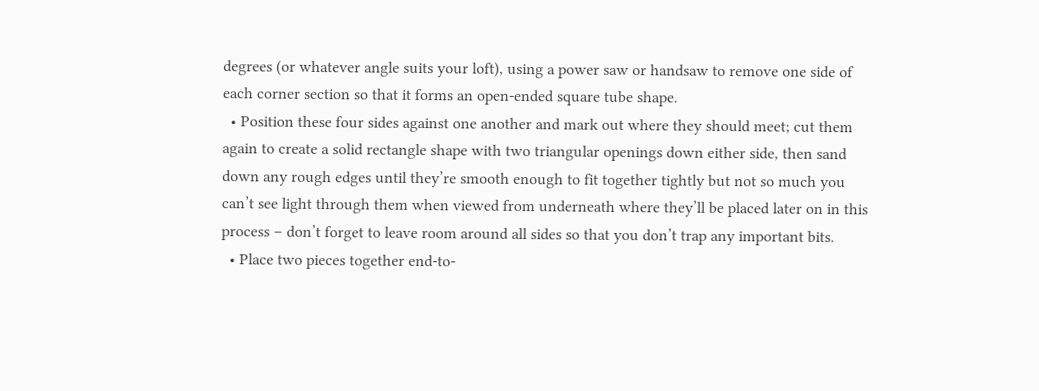degrees (or whatever angle suits your loft), using a power saw or handsaw to remove one side of each corner section so that it forms an open-ended square tube shape.
  • Position these four sides against one another and mark out where they should meet; cut them again to create a solid rectangle shape with two triangular openings down either side, then sand down any rough edges until they’re smooth enough to fit together tightly but not so much you can’t see light through them when viewed from underneath where they’ll be placed later on in this process – don’t forget to leave room around all sides so that you don’t trap any important bits.
  • Place two pieces together end-to-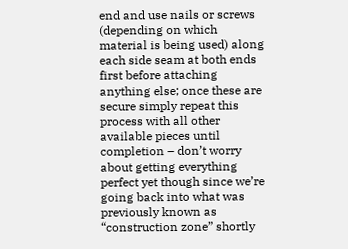end and use nails or screws (depending on which material is being used) along each side seam at both ends first before attaching anything else; once these are secure simply repeat this process with all other available pieces until completion – don’t worry about getting everything perfect yet though since we’re going back into what was previously known as “construction zone” shortly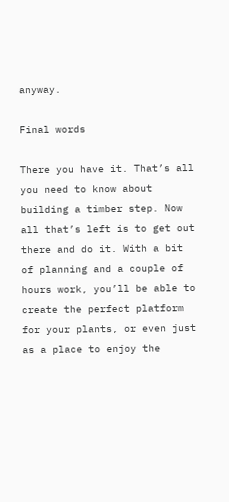anyway.

Final words

There you have it. That’s all you need to know about building a timber step. Now all that’s left is to get out there and do it. With a bit of planning and a couple of hours work, you’ll be able to create the perfect platform for your plants, or even just as a place to enjoy the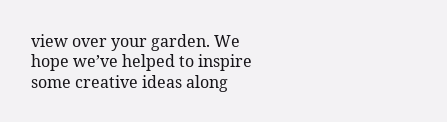view over your garden. We hope we’ve helped to inspire some creative ideas along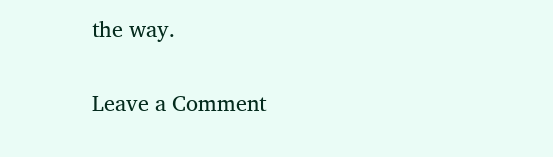the way.

Leave a Comment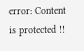error: Content is protected !!